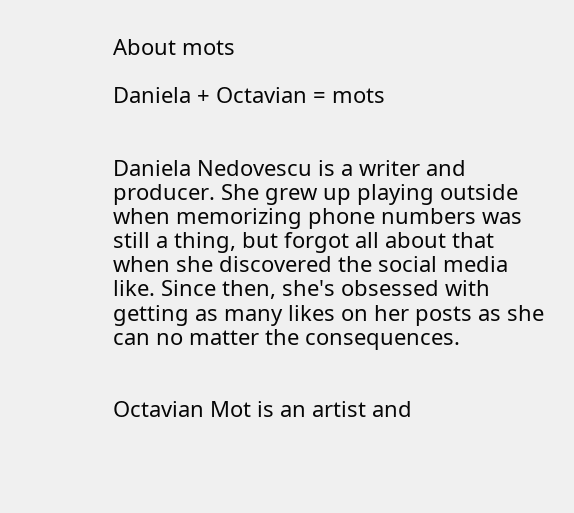About mots

Daniela + Octavian = mots


Daniela Nedovescu is a writer and producer. She grew up playing outside when memorizing phone numbers was still a thing, but forgot all about that when she discovered the social media like. Since then, she's obsessed with getting as many likes on her posts as she can no matter the consequences.


Octavian Mot is an artist and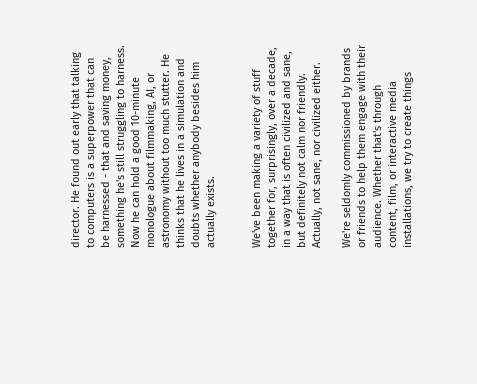director. He found out early that talking to computers is a superpower that can be harnessed - that and saving money, something he's still struggling to harness. Now he can hold a good 10-minute monologue about filmmaking, AI, or astronomy without too much stutter. He thinks that he lives in a simulation and doubts whether anybody besides him actually exists.


We've been making a variety of stuff together for, surprisingly, over a decade, in a way that is often civilized and sane, but definitely not calm nor friendly. Actually, not sane, nor civilized either.

We're seldomly commissioned by brands or friends to help them engage with their audience. Whether that's through content, film, or interactive media installations, we try to create things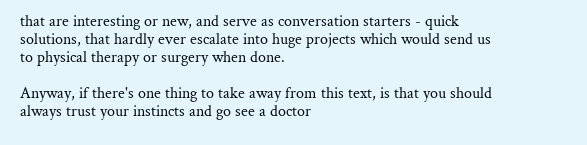that are interesting or new, and serve as conversation starters - quick solutions, that hardly ever escalate into huge projects which would send us to physical therapy or surgery when done.

Anyway, if there's one thing to take away from this text, is that you should always trust your instincts and go see a doctor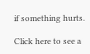if something hurts.

Click here to see a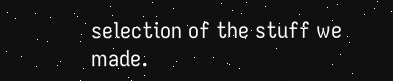selection of the stuff we made.